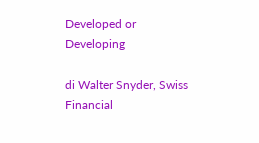Developed or Developing

di Walter Snyder, Swiss Financial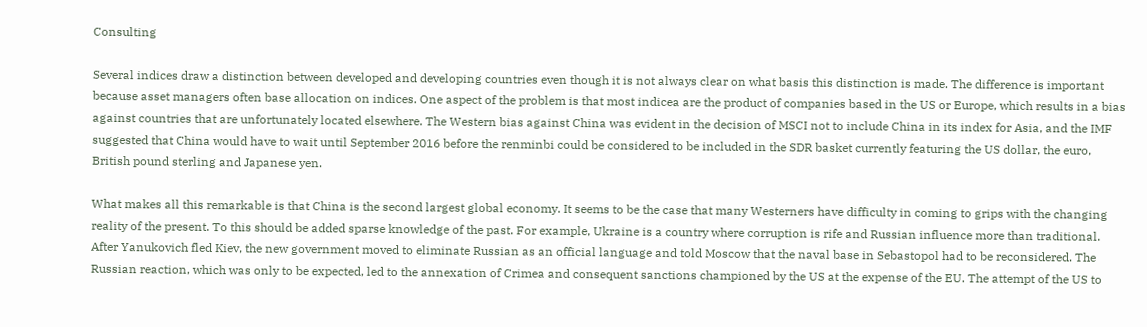Consulting

Several indices draw a distinction between developed and developing countries even though it is not always clear on what basis this distinction is made. The difference is important because asset managers often base allocation on indices. One aspect of the problem is that most indicea are the product of companies based in the US or Europe, which results in a bias against countries that are unfortunately located elsewhere. The Western bias against China was evident in the decision of MSCI not to include China in its index for Asia, and the IMF suggested that China would have to wait until September 2016 before the renminbi could be considered to be included in the SDR basket currently featuring the US dollar, the euro, British pound sterling and Japanese yen.

What makes all this remarkable is that China is the second largest global economy. It seems to be the case that many Westerners have difficulty in coming to grips with the changing reality of the present. To this should be added sparse knowledge of the past. For example, Ukraine is a country where corruption is rife and Russian influence more than traditional. After Yanukovich fled Kiev, the new government moved to eliminate Russian as an official language and told Moscow that the naval base in Sebastopol had to be reconsidered. The Russian reaction, which was only to be expected, led to the annexation of Crimea and consequent sanctions championed by the US at the expense of the EU. The attempt of the US to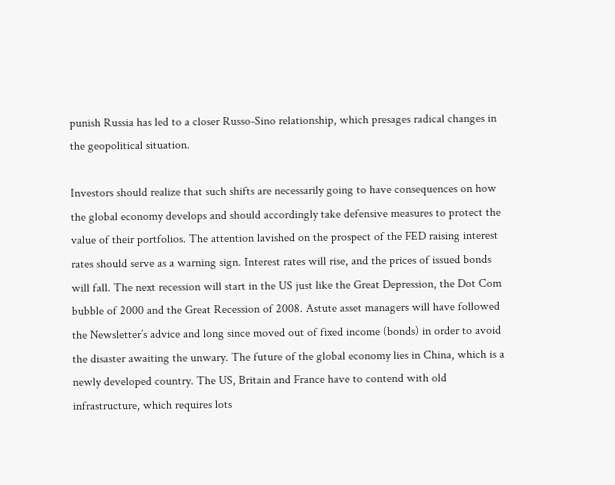punish Russia has led to a closer Russo-Sino relationship, which presages radical changes in the geopolitical situation.

Investors should realize that such shifts are necessarily going to have consequences on how the global economy develops and should accordingly take defensive measures to protect the value of their portfolios. The attention lavished on the prospect of the FED raising interest rates should serve as a warning sign. Interest rates will rise, and the prices of issued bonds will fall. The next recession will start in the US just like the Great Depression, the Dot Com bubble of 2000 and the Great Recession of 2008. Astute asset managers will have followed the Newsletter’s advice and long since moved out of fixed income (bonds) in order to avoid the disaster awaiting the unwary. The future of the global economy lies in China, which is a newly developed country. The US, Britain and France have to contend with old infrastructure, which requires lots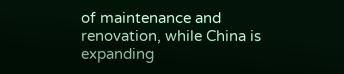of maintenance and renovation, while China is expanding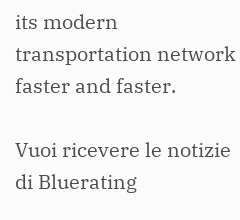its modern transportation network faster and faster.

Vuoi ricevere le notizie di Bluerating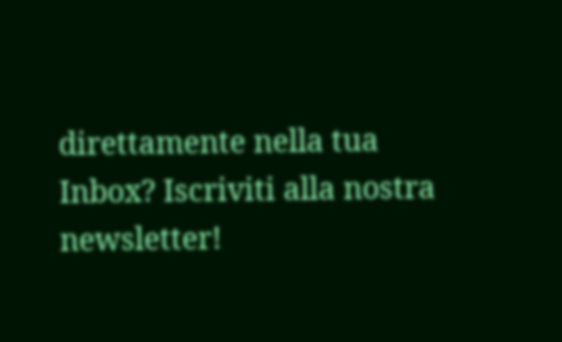direttamente nella tua Inbox? Iscriviti alla nostra newsletter!